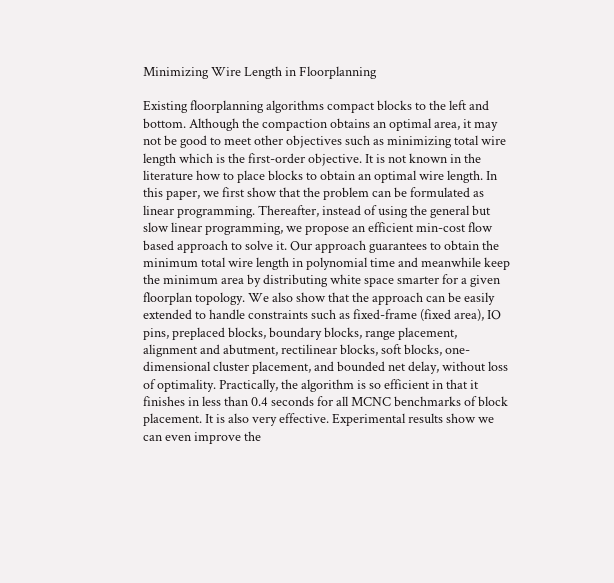Minimizing Wire Length in Floorplanning

Existing floorplanning algorithms compact blocks to the left and bottom. Although the compaction obtains an optimal area, it may not be good to meet other objectives such as minimizing total wire length which is the first-order objective. It is not known in the literature how to place blocks to obtain an optimal wire length. In this paper, we first show that the problem can be formulated as linear programming. Thereafter, instead of using the general but slow linear programming, we propose an efficient min-cost flow based approach to solve it. Our approach guarantees to obtain the minimum total wire length in polynomial time and meanwhile keep the minimum area by distributing white space smarter for a given floorplan topology. We also show that the approach can be easily extended to handle constraints such as fixed-frame (fixed area), IO pins, preplaced blocks, boundary blocks, range placement, alignment and abutment, rectilinear blocks, soft blocks, one-dimensional cluster placement, and bounded net delay, without loss of optimality. Practically, the algorithm is so efficient in that it finishes in less than 0.4 seconds for all MCNC benchmarks of block placement. It is also very effective. Experimental results show we can even improve the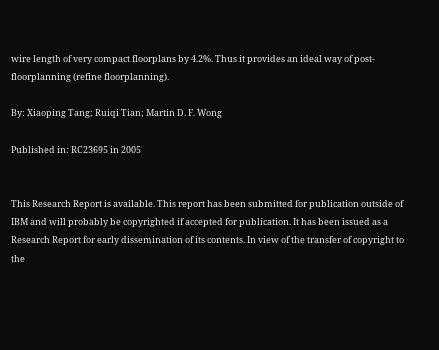wire length of very compact floorplans by 4.2%. Thus it provides an ideal way of post-floorplanning (refine floorplanning).

By: Xiaoping Tang; Ruiqi Tian; Martin D. F. Wong

Published in: RC23695 in 2005


This Research Report is available. This report has been submitted for publication outside of IBM and will probably be copyrighted if accepted for publication. It has been issued as a Research Report for early dissemination of its contents. In view of the transfer of copyright to the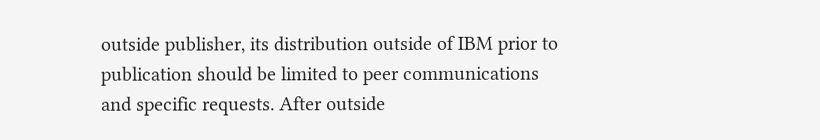outside publisher, its distribution outside of IBM prior to publication should be limited to peer communications and specific requests. After outside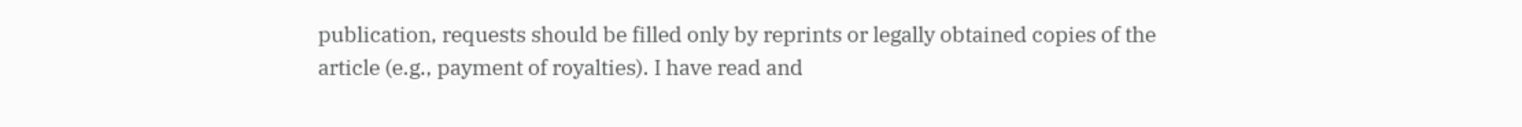publication, requests should be filled only by reprints or legally obtained copies of the article (e.g., payment of royalties). I have read and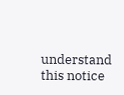understand this notice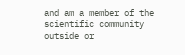and am a member of the scientific community outside or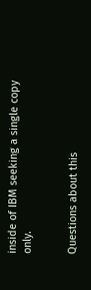inside of IBM seeking a single copy only.


Questions about this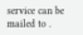service can be mailed to .